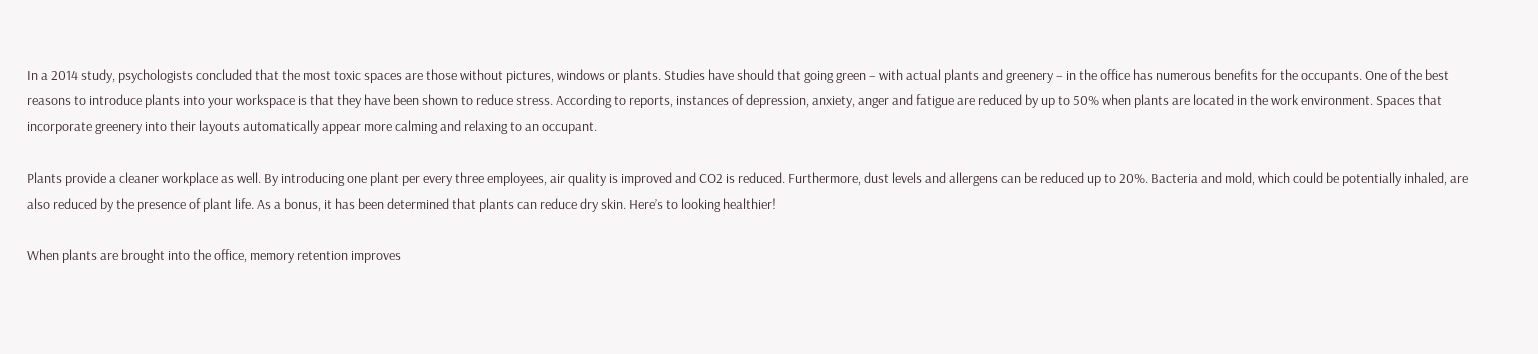In a 2014 study, psychologists concluded that the most toxic spaces are those without pictures, windows or plants. Studies have should that going green – with actual plants and greenery – in the office has numerous benefits for the occupants. One of the best reasons to introduce plants into your workspace is that they have been shown to reduce stress. According to reports, instances of depression, anxiety, anger and fatigue are reduced by up to 50% when plants are located in the work environment. Spaces that incorporate greenery into their layouts automatically appear more calming and relaxing to an occupant.

Plants provide a cleaner workplace as well. By introducing one plant per every three employees, air quality is improved and CO2 is reduced. Furthermore, dust levels and allergens can be reduced up to 20%. Bacteria and mold, which could be potentially inhaled, are also reduced by the presence of plant life. As a bonus, it has been determined that plants can reduce dry skin. Here’s to looking healthier!

When plants are brought into the office, memory retention improves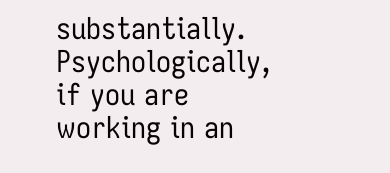substantially. Psychologically, if you are working in an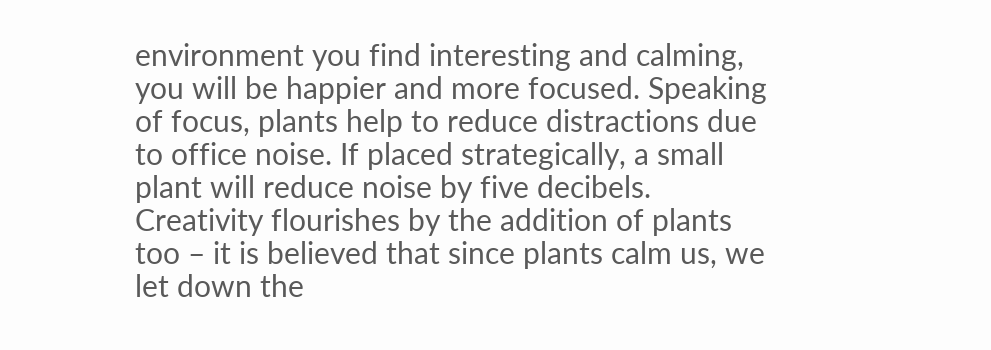environment you find interesting and calming, you will be happier and more focused. Speaking of focus, plants help to reduce distractions due to office noise. If placed strategically, a small plant will reduce noise by five decibels. Creativity flourishes by the addition of plants too – it is believed that since plants calm us, we let down the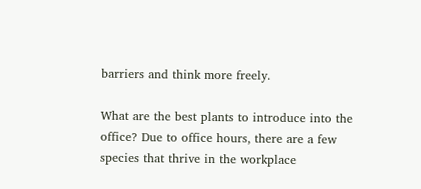barriers and think more freely.

What are the best plants to introduce into the office? Due to office hours, there are a few species that thrive in the workplace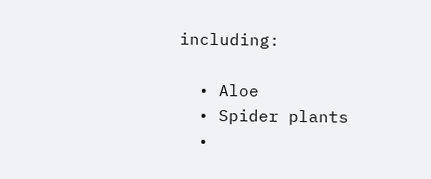including:

  • Aloe
  • Spider plants
  •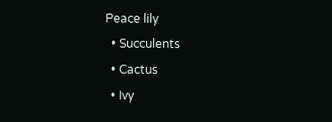Peace lily
  • Succulents
  • Cactus
  • Ivy